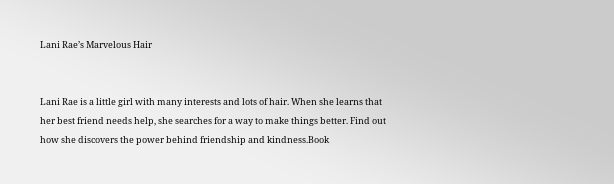Lani Rae’s Marvelous Hair


Lani Rae is a little girl with many interests and lots of hair. When she learns that her best friend needs help, she searches for a way to make things better. Find out how she discovers the power behind friendship and kindness.Book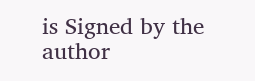is Signed by the author